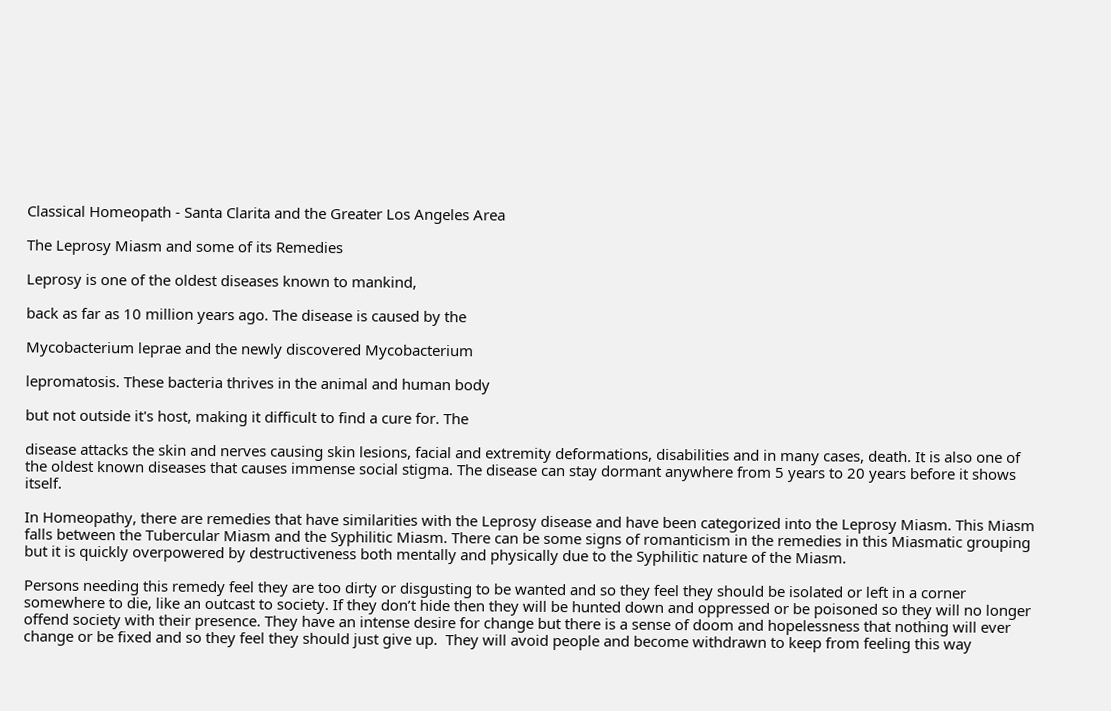Classical Homeopath - Santa Clarita and the Greater Los Angeles Area

The Leprosy Miasm and some of its Remedies

Leprosy is one of the oldest diseases known to mankind,

back as far as 10 million years ago. The disease is caused by the

Mycobacterium leprae and the newly discovered Mycobacterium

lepromatosis. These bacteria thrives in the animal and human body

but not outside it's host, making it difficult to find a cure for. The

disease attacks the skin and nerves causing skin lesions, facial and extremity deformations, disabilities and in many cases, death. It is also one of the oldest known diseases that causes immense social stigma. The disease can stay dormant anywhere from 5 years to 20 years before it shows itself.

In Homeopathy, there are remedies that have similarities with the Leprosy disease and have been categorized into the Leprosy Miasm. This Miasm falls between the Tubercular Miasm and the Syphilitic Miasm. There can be some signs of romanticism in the remedies in this Miasmatic grouping but it is quickly overpowered by destructiveness both mentally and physically due to the Syphilitic nature of the Miasm.

Persons needing this remedy feel they are too dirty or disgusting to be wanted and so they feel they should be isolated or left in a corner somewhere to die, like an outcast to society. If they don’t hide then they will be hunted down and oppressed or be poisoned so they will no longer offend society with their presence. They have an intense desire for change but there is a sense of doom and hopelessness that nothing will ever change or be fixed and so they feel they should just give up.  They will avoid people and become withdrawn to keep from feeling this way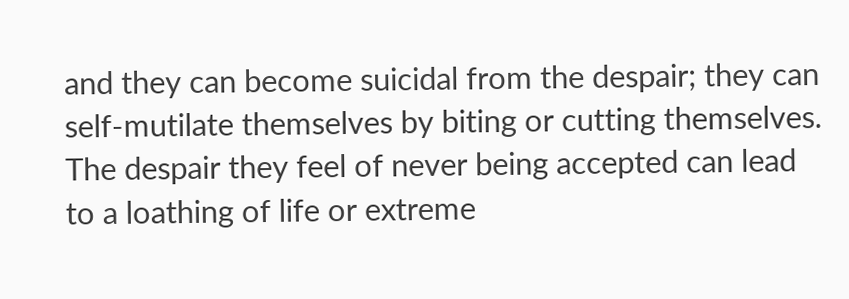and they can become suicidal from the despair; they can self-mutilate themselves by biting or cutting themselves. The despair they feel of never being accepted can lead to a loathing of life or extreme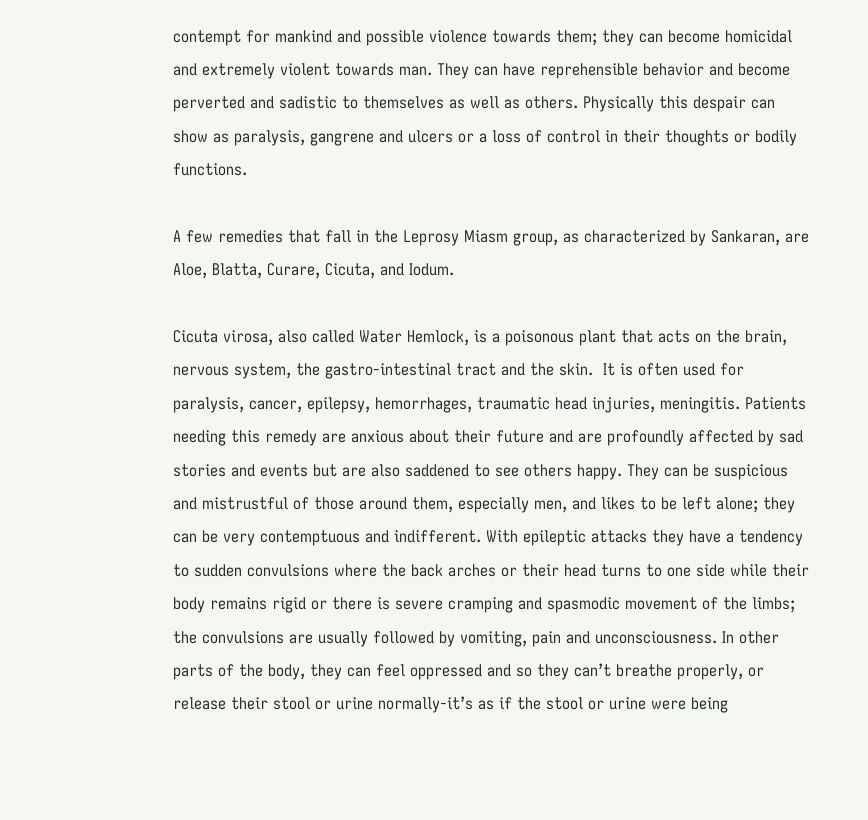contempt for mankind and possible violence towards them; they can become homicidal and extremely violent towards man. They can have reprehensible behavior and become perverted and sadistic to themselves as well as others. Physically this despair can show as paralysis, gangrene and ulcers or a loss of control in their thoughts or bodily functions.

A few remedies that fall in the Leprosy Miasm group, as characterized by Sankaran, are Aloe, Blatta, Curare, Cicuta, and Iodum.

Cicuta virosa, also called Water Hemlock, is a poisonous plant that acts on the brain,
nervous system, the gastro-intestinal tract and the skin.  It is often used for paralysis, cancer, epilepsy, hemorrhages, traumatic head injuries, meningitis. Patients needing this remedy are anxious about their future and are profoundly affected by sad stories and events but are also saddened to see others happy. They can be suspicious and mistrustful of those around them, especially men, and likes to be left alone; they can be very contemptuous and indifferent. With epileptic attacks they have a tendency to sudden convulsions where the back arches or their head turns to one side while their body remains rigid or there is severe cramping and spasmodic movement of the limbs; the convulsions are usually followed by vomiting, pain and unconsciousness. In other parts of the body, they can feel oppressed and so they can’t breathe properly, or release their stool or urine normally-it’s as if the stool or urine were being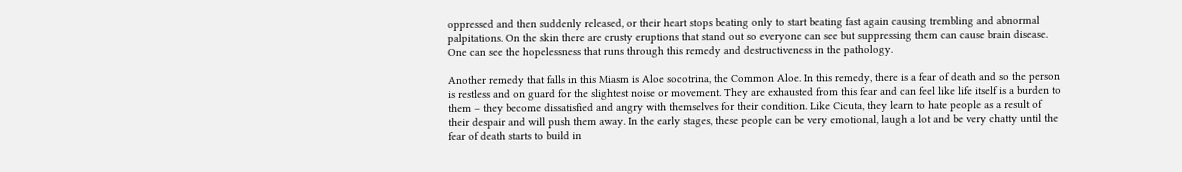oppressed and then suddenly released, or their heart stops beating only to start beating fast again causing trembling and abnormal palpitations. On the skin there are crusty eruptions that stand out so everyone can see but suppressing them can cause brain disease. One can see the hopelessness that runs through this remedy and destructiveness in the pathology.

Another remedy that falls in this Miasm is Aloe socotrina, the Common Aloe. In this remedy, there is a fear of death and so the person is restless and on guard for the slightest noise or movement. They are exhausted from this fear and can feel like life itself is a burden to them – they become dissatisfied and angry with themselves for their condition. Like Cicuta, they learn to hate people as a result of their despair and will push them away. In the early stages, these people can be very emotional, laugh a lot and be very chatty until the fear of death starts to build in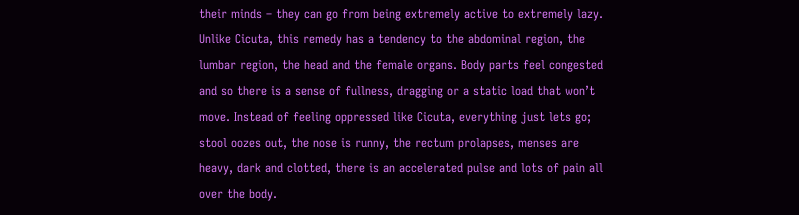their minds – they can go from being extremely active to extremely lazy. Unlike Cicuta, this remedy has a tendency to the abdominal region, the lumbar region, the head and the female organs. Body parts feel congested and so there is a sense of fullness, dragging or a static load that won’t move. Instead of feeling oppressed like Cicuta, everything just lets go; stool oozes out, the nose is runny, the rectum prolapses, menses are heavy, dark and clotted, there is an accelerated pulse and lots of pain all over the body.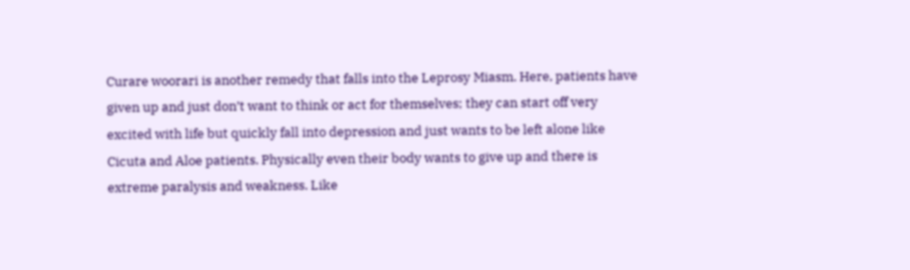Curare woorari is another remedy that falls into the Leprosy Miasm. Here, patients have given up and just don’t want to think or act for themselves; they can start off very excited with life but quickly fall into depression and just wants to be left alone like Cicuta and Aloe patients. Physically even their body wants to give up and there is extreme paralysis and weakness. Like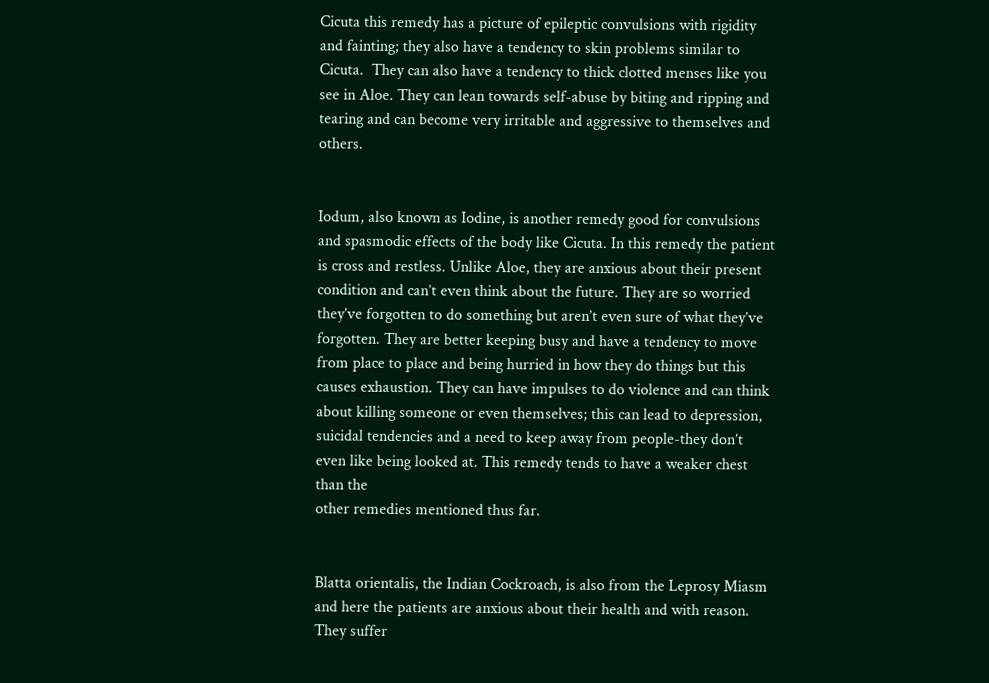Cicuta this remedy has a picture of epileptic convulsions with rigidity and fainting; they also have a tendency to skin problems similar to Cicuta.  They can also have a tendency to thick clotted menses like you see in Aloe. They can lean towards self-abuse by biting and ripping and tearing and can become very irritable and aggressive to themselves and others.


Iodum, also known as Iodine, is another remedy good for convulsions and spasmodic effects of the body like Cicuta. In this remedy the patient is cross and restless. Unlike Aloe, they are anxious about their present condition and can’t even think about the future. They are so worried they’ve forgotten to do something but aren’t even sure of what they’ve forgotten. They are better keeping busy and have a tendency to move from place to place and being hurried in how they do things but this causes exhaustion. They can have impulses to do violence and can think about killing someone or even themselves; this can lead to depression, suicidal tendencies and a need to keep away from people-they don’t even like being looked at. This remedy tends to have a weaker chest than the
other remedies mentioned thus far.


Blatta orientalis, the Indian Cockroach, is also from the Leprosy Miasm and here the patients are anxious about their health and with reason. They suffer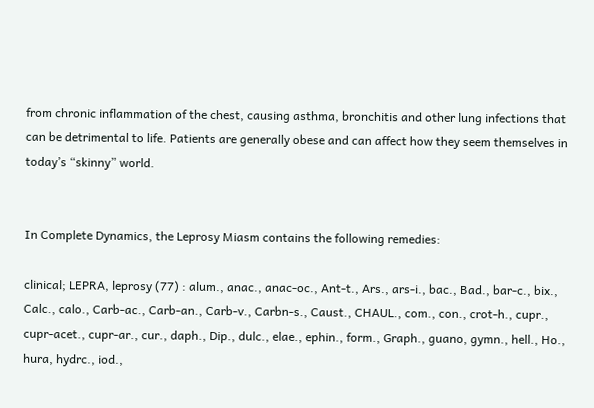from chronic inflammation of the chest, causing asthma, bronchitis and other lung infections that can be detrimental to life. Patients are generally obese and can affect how they seem themselves in today’s “skinny” world.


In Complete Dynamics, the Leprosy Miasm contains the following remedies:

clinical; LEPRA, leprosy (77) : alum., anac., anac-oc., Ant-t., Ars., ars-i., bac., Bad., bar-c., bix., Calc., calo., Carb-ac., Carb-an., Carb-v., Carbn-s., Caust., CHAUL., com., con., crot-h., cupr.,
cupr-acet., cupr-ar., cur., daph., Dip., dulc., elae., ephin., form., Graph., guano, gymn., hell., Ho., hura, hydrc., iod.,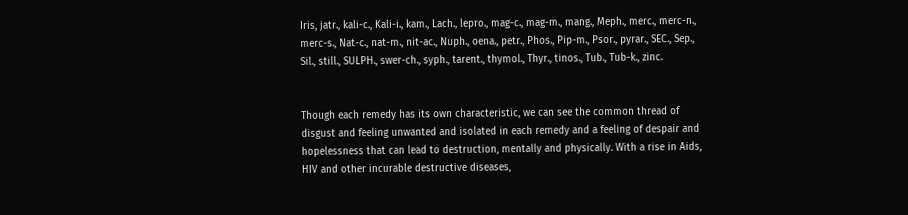Iris, jatr., kali-c., Kali-i., kam., Lach., lepro., mag-c., mag-m., mang., Meph., merc., merc-n., merc-s., Nat-c., nat-m., nit-ac., Nuph., oena., petr., Phos., Pip-m., Psor., pyrar., SEC., Sep., Sil., still., SULPH., swer-ch., syph., tarent., thymol., Thyr., tinos., Tub., Tub-k., zinc.


Though each remedy has its own characteristic, we can see the common thread of disgust and feeling unwanted and isolated in each remedy and a feeling of despair and hopelessness that can lead to destruction, mentally and physically. With a rise in Aids, HIV and other incurable destructive diseases,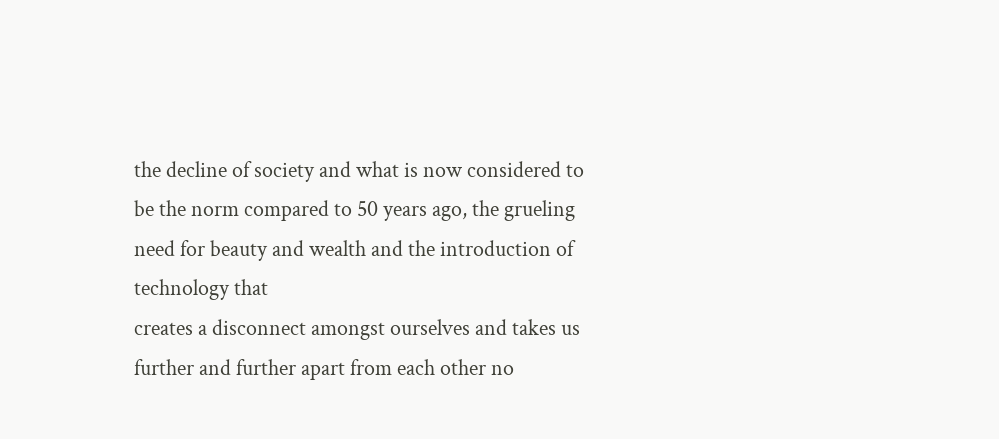the decline of society and what is now considered to be the norm compared to 50 years ago, the grueling need for beauty and wealth and the introduction of technology that
creates a disconnect amongst ourselves and takes us further and further apart from each other no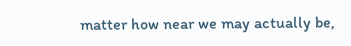matter how near we may actually be,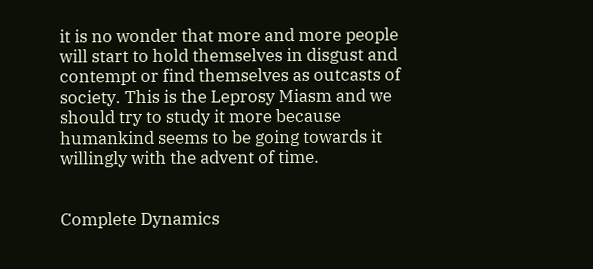it is no wonder that more and more people will start to hold themselves in disgust and contempt or find themselves as outcasts of society. This is the Leprosy Miasm and we should try to study it more because humankind seems to be going towards it willingly with the advent of time.


Complete Dynamics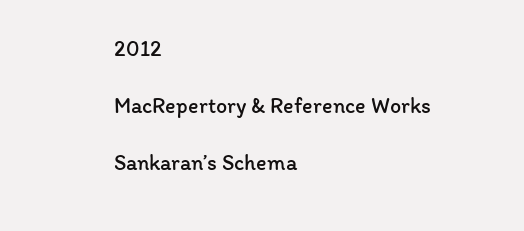2012

MacRepertory & Reference Works

Sankaran’s Schema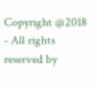Copyright @2018 - All rights reserved by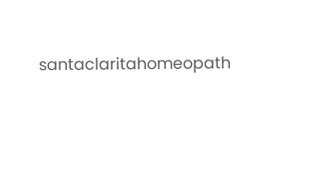santaclaritahomeopath